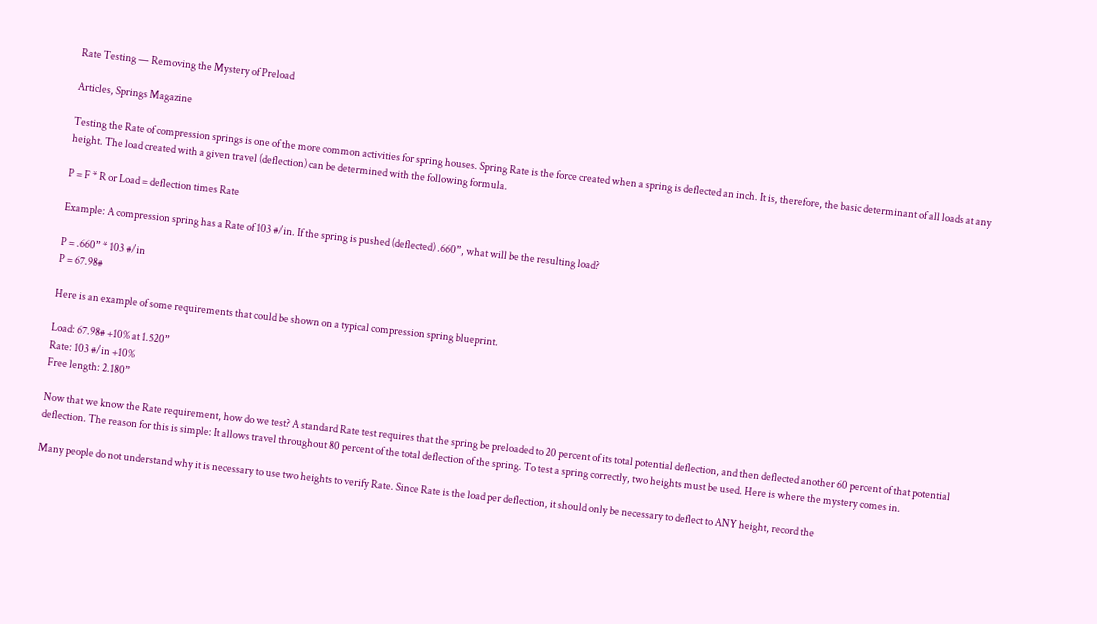Rate Testing — Removing the Mystery of Preload

Articles, Springs Magazine

Testing the Rate of compression springs is one of the more common activities for spring houses. Spring Rate is the force created when a spring is deflected an inch. It is, therefore, the basic determinant of all loads at any height. The load created with a given travel (deflection) can be determined with the following formula.

P = F * R or Load = deflection times Rate

Example: A compression spring has a Rate of 103 #/in. If the spring is pushed (deflected) .660”, what will be the resulting load?

P = .660” * 103 #/in
P = 67.98#

Here is an example of some requirements that could be shown on a typical compression spring blueprint.

Load: 67.98# +10% at 1.520”
Rate: 103 #/in +10%
Free length: 2.180”

Now that we know the Rate requirement, how do we test? A standard Rate test requires that the spring be preloaded to 20 percent of its total potential deflection, and then deflected another 60 percent of that potential deflection. The reason for this is simple: It allows travel throughout 80 percent of the total deflection of the spring. To test a spring correctly, two heights must be used. Here is where the mystery comes in.

Many people do not understand why it is necessary to use two heights to verify Rate. Since Rate is the load per deflection, it should only be necessary to deflect to ANY height, record the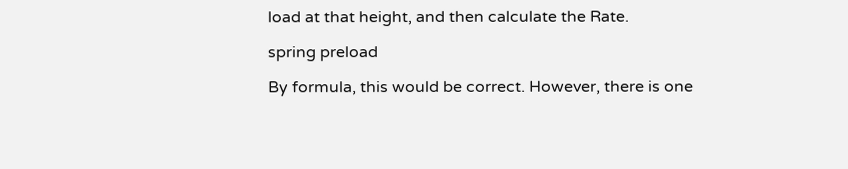load at that height, and then calculate the Rate.

spring preload

By formula, this would be correct. However, there is one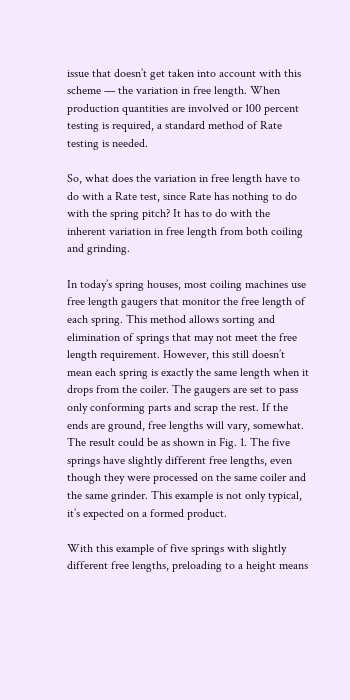issue that doesn’t get taken into account with this scheme — the variation in free length. When production quantities are involved or 100 percent testing is required, a standard method of Rate testing is needed.

So, what does the variation in free length have to do with a Rate test, since Rate has nothing to do with the spring pitch? It has to do with the inherent variation in free length from both coiling and grinding.

In today’s spring houses, most coiling machines use free length gaugers that monitor the free length of each spring. This method allows sorting and elimination of springs that may not meet the free length requirement. However, this still doesn’t mean each spring is exactly the same length when it drops from the coiler. The gaugers are set to pass only conforming parts and scrap the rest. If the ends are ground, free lengths will vary, somewhat. The result could be as shown in Fig. 1. The five springs have slightly different free lengths, even though they were processed on the same coiler and the same grinder. This example is not only typical, it’s expected on a formed product.

With this example of five springs with slightly different free lengths, preloading to a height means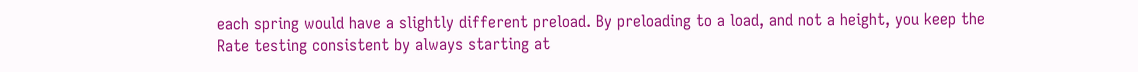each spring would have a slightly different preload. By preloading to a load, and not a height, you keep the Rate testing consistent by always starting at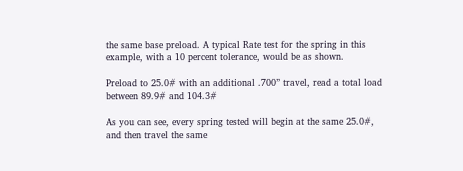the same base preload. A typical Rate test for the spring in this example, with a 10 percent tolerance, would be as shown.

Preload to 25.0# with an additional .700” travel, read a total load between 89.9# and 104.3#

As you can see, every spring tested will begin at the same 25.0#, and then travel the same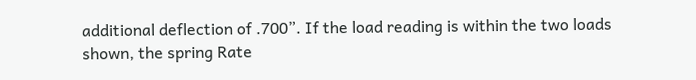additional deflection of .700”. If the load reading is within the two loads shown, the spring Rate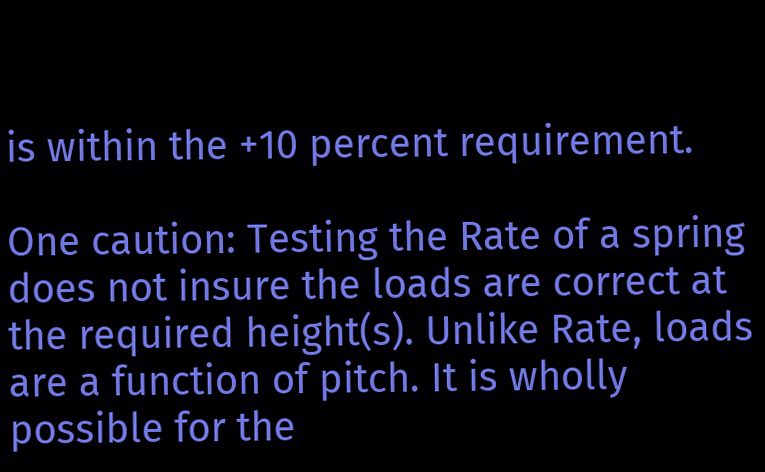is within the +10 percent requirement.

One caution: Testing the Rate of a spring does not insure the loads are correct at the required height(s). Unlike Rate, loads are a function of pitch. It is wholly possible for the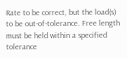Rate to be correct, but the load(s) to be out-of-tolerance. Free length must be held within a specified tolerance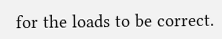for the loads to be correct.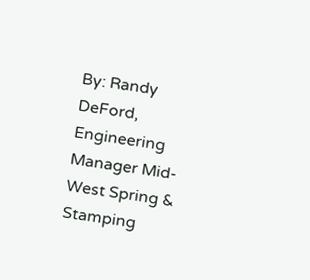By: Randy DeFord, Engineering Manager Mid-West Spring & Stamping